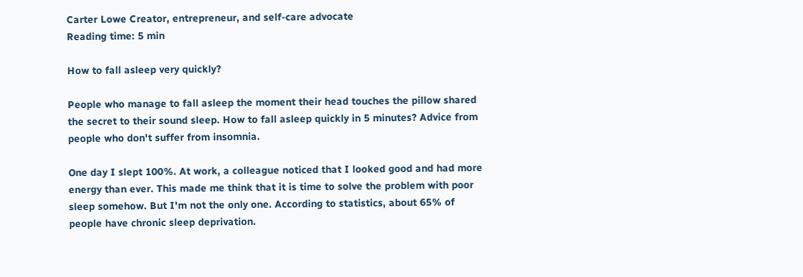Carter Lowe Creator, entrepreneur, and self-care advocate
Reading time: 5 min

How to fall asleep very quickly?

People who manage to fall asleep the moment their head touches the pillow shared the secret to their sound sleep. How to fall asleep quickly in 5 minutes? Advice from people who don't suffer from insomnia.

One day I slept 100%. At work, a colleague noticed that I looked good and had more energy than ever. This made me think that it is time to solve the problem with poor sleep somehow. But I'm not the only one. According to statistics, about 65% of people have chronic sleep deprivation.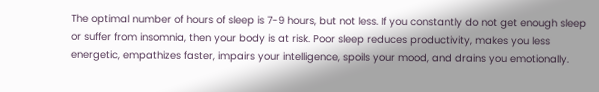The optimal number of hours of sleep is 7-9 hours, but not less. If you constantly do not get enough sleep or suffer from insomnia, then your body is at risk. Poor sleep reduces productivity, makes you less energetic, empathizes faster, impairs your intelligence, spoils your mood, and drains you emotionally.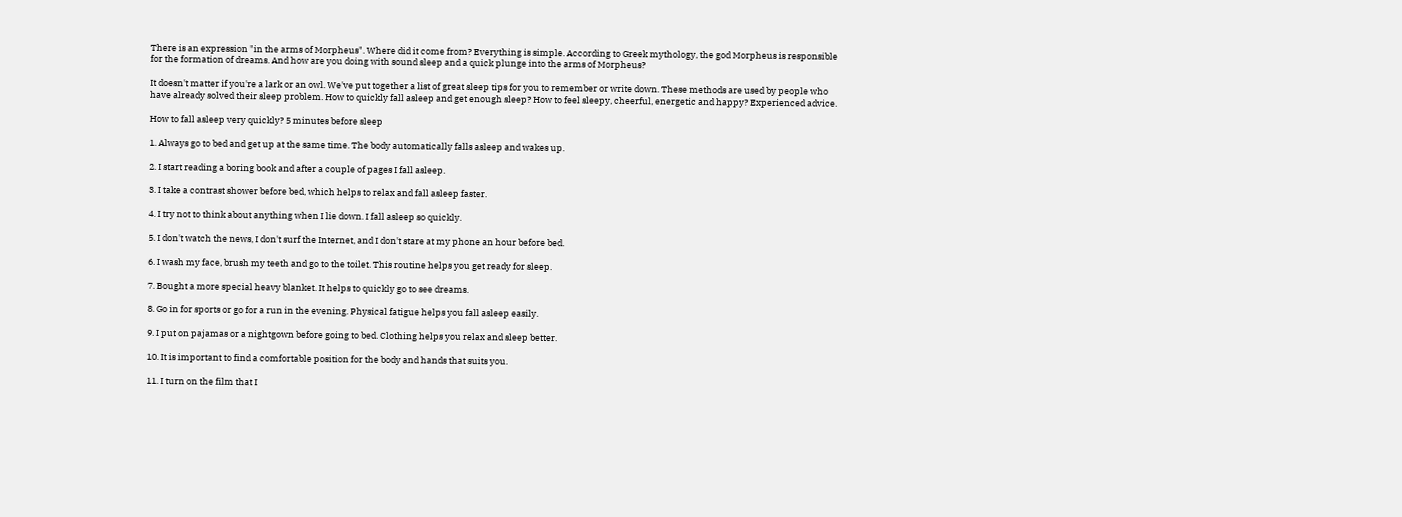There is an expression "in the arms of Morpheus". Where did it come from? Everything is simple. According to Greek mythology, the god Morpheus is responsible for the formation of dreams. And how are you doing with sound sleep and a quick plunge into the arms of Morpheus?

It doesn't matter if you're a lark or an owl. We've put together a list of great sleep tips for you to remember or write down. These methods are used by people who have already solved their sleep problem. How to quickly fall asleep and get enough sleep? How to feel sleepy, cheerful, energetic and happy? Experienced advice.

How to fall asleep very quickly? 5 minutes before sleep

1. Always go to bed and get up at the same time. The body automatically falls asleep and wakes up.

2. I start reading a boring book and after a couple of pages I fall asleep.

3. I take a contrast shower before bed, which helps to relax and fall asleep faster.

4. I try not to think about anything when I lie down. I fall asleep so quickly.

5. I don't watch the news, I don't surf the Internet, and I don't stare at my phone an hour before bed.

6. I wash my face, brush my teeth and go to the toilet. This routine helps you get ready for sleep.

7. Bought a more special heavy blanket. It helps to quickly go to see dreams.

8. Go in for sports or go for a run in the evening. Physical fatigue helps you fall asleep easily.

9. I put on pajamas or a nightgown before going to bed. Clothing helps you relax and sleep better.

10. It is important to find a comfortable position for the body and hands that suits you.

11. I turn on the film that I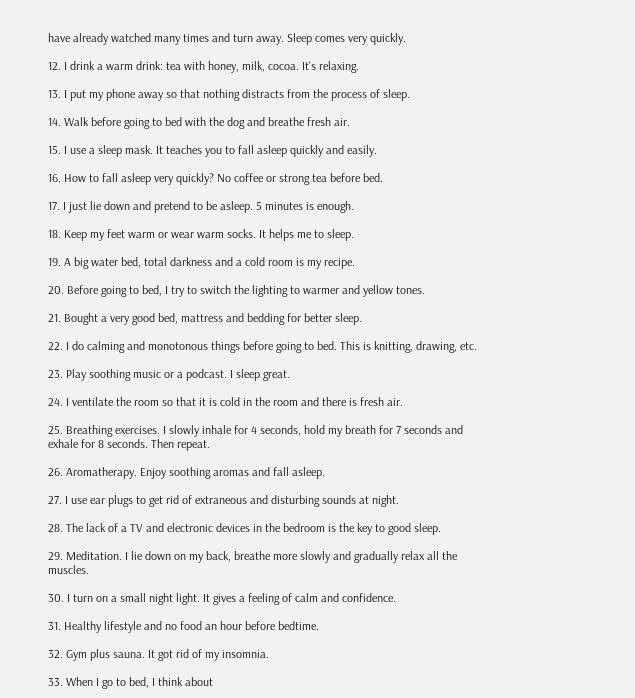have already watched many times and turn away. Sleep comes very quickly.

12. I drink a warm drink: tea with honey, milk, cocoa. It's relaxing.

13. I put my phone away so that nothing distracts from the process of sleep.

14. Walk before going to bed with the dog and breathe fresh air.

15. I use a sleep mask. It teaches you to fall asleep quickly and easily.

16. How to fall asleep very quickly? No coffee or strong tea before bed.

17. I just lie down and pretend to be asleep. 5 minutes is enough.

18. Keep my feet warm or wear warm socks. It helps me to sleep.

19. A big water bed, total darkness and a cold room is my recipe.

20. Before going to bed, I try to switch the lighting to warmer and yellow tones.

21. Bought a very good bed, mattress and bedding for better sleep.

22. I do calming and monotonous things before going to bed. This is knitting, drawing, etc.

23. Play soothing music or a podcast. I sleep great.

24. I ventilate the room so that it is cold in the room and there is fresh air.

25. Breathing exercises. I slowly inhale for 4 seconds, hold my breath for 7 seconds and exhale for 8 seconds. Then repeat.

26. Aromatherapy. Enjoy soothing aromas and fall asleep.

27. I use ear plugs to get rid of extraneous and disturbing sounds at night.

28. The lack of a TV and electronic devices in the bedroom is the key to good sleep.

29. Meditation. I lie down on my back, breathe more slowly and gradually relax all the muscles.

30. I turn on a small night light. It gives a feeling of calm and confidence.

31. Healthy lifestyle and no food an hour before bedtime.

32. Gym plus sauna. It got rid of my insomnia.

33. When I go to bed, I think about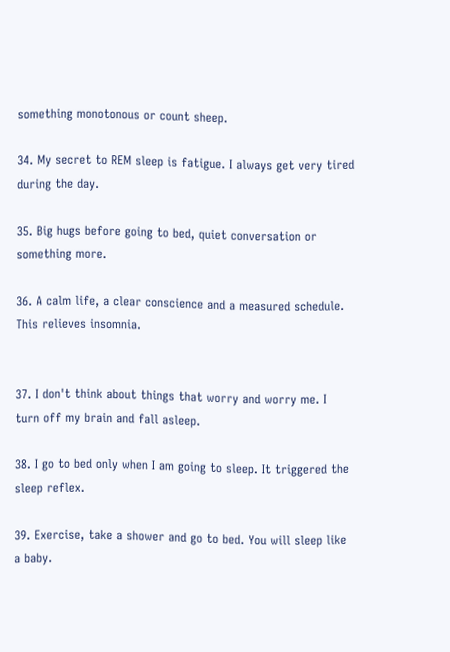something monotonous or count sheep.

34. My secret to REM sleep is fatigue. I always get very tired during the day.

35. Big hugs before going to bed, quiet conversation or something more.

36. A calm life, a clear conscience and a measured schedule. This relieves insomnia.


37. I don't think about things that worry and worry me. I turn off my brain and fall asleep.

38. I go to bed only when I am going to sleep. It triggered the sleep reflex.

39. Exercise, take a shower and go to bed. You will sleep like a baby.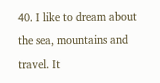40. I like to dream about the sea, mountains and travel. It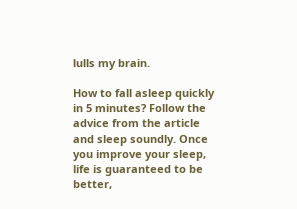lulls my brain.

How to fall asleep quickly in 5 minutes? Follow the advice from the article and sleep soundly. Once you improve your sleep, life is guaranteed to be better,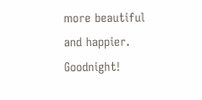more beautiful and happier. Goodnight!